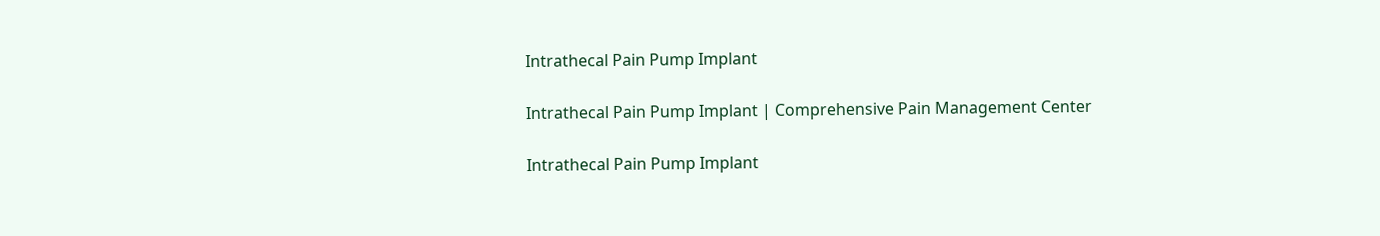Intrathecal Pain Pump Implant

Intrathecal Pain Pump Implant | Comprehensive Pain Management Center

Intrathecal Pain Pump Implant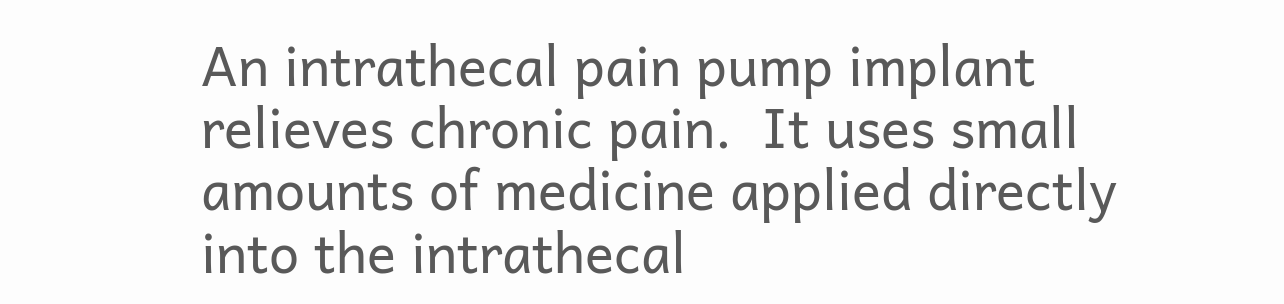An intrathecal pain pump implant relieves chronic pain.  It uses small amounts of medicine applied directly into the intrathecal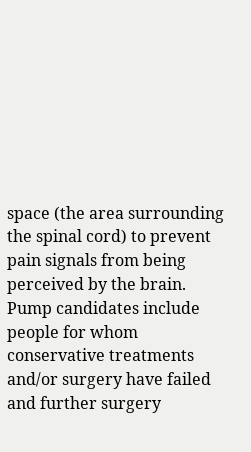space (the area surrounding the spinal cord) to prevent pain signals from being perceived by the brain.  Pump candidates include people for whom conservative treatments and/or surgery have failed and further surgery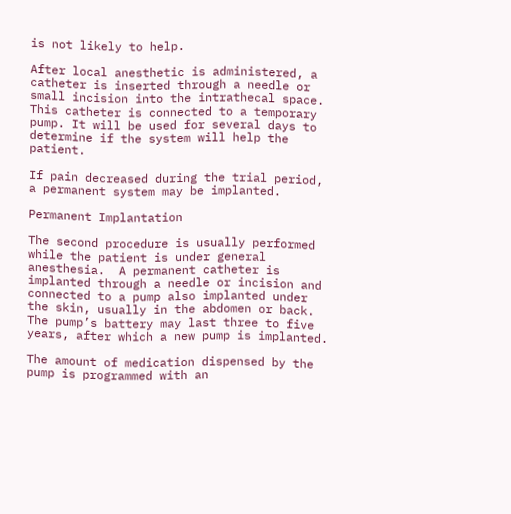is not likely to help.

After local anesthetic is administered, a catheter is inserted through a needle or small incision into the intrathecal space. This catheter is connected to a temporary pump. It will be used for several days to determine if the system will help the patient.

If pain decreased during the trial period, a permanent system may be implanted.

Permanent Implantation

The second procedure is usually performed while the patient is under general anesthesia.  A permanent catheter is implanted through a needle or incision and connected to a pump also implanted under the skin, usually in the abdomen or back.  The pump’s battery may last three to five years, after which a new pump is implanted.

The amount of medication dispensed by the pump is programmed with an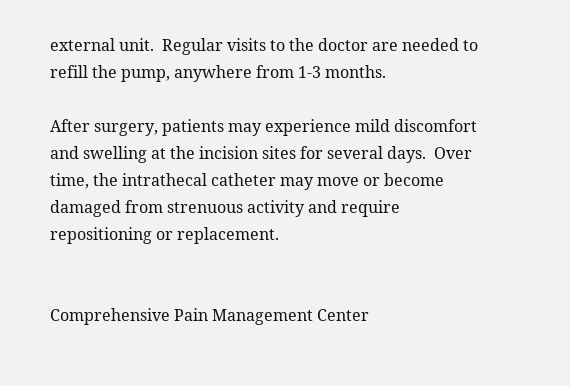external unit.  Regular visits to the doctor are needed to refill the pump, anywhere from 1-3 months.

After surgery, patients may experience mild discomfort and swelling at the incision sites for several days.  Over time, the intrathecal catheter may move or become damaged from strenuous activity and require repositioning or replacement.


Comprehensive Pain Management Center